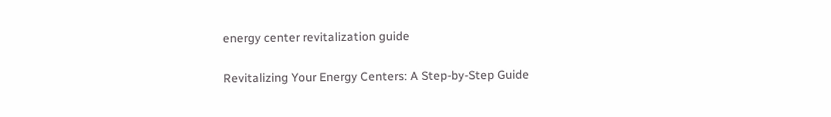energy center revitalization guide

Revitalizing Your Energy Centers: A Step-by-Step Guide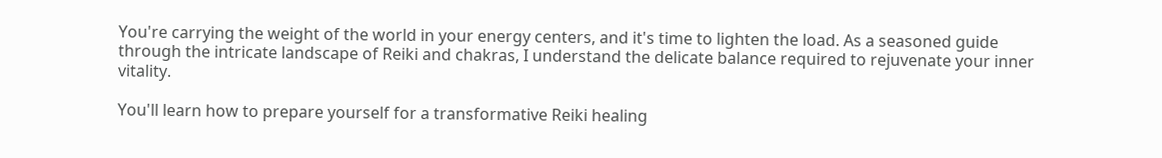You're carrying the weight of the world in your energy centers, and it's time to lighten the load. As a seasoned guide through the intricate landscape of Reiki and chakras, I understand the delicate balance required to rejuvenate your inner vitality.

You'll learn how to prepare yourself for a transformative Reiki healing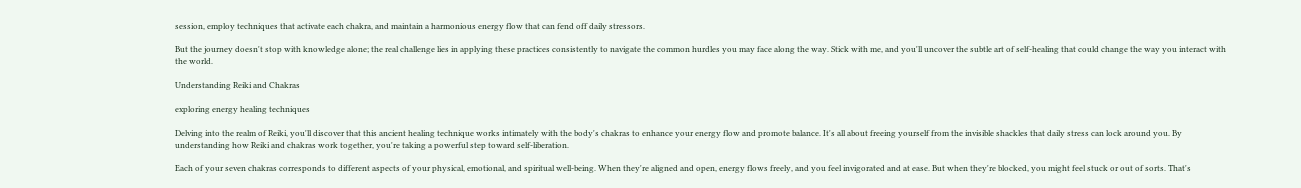session, employ techniques that activate each chakra, and maintain a harmonious energy flow that can fend off daily stressors.

But the journey doesn't stop with knowledge alone; the real challenge lies in applying these practices consistently to navigate the common hurdles you may face along the way. Stick with me, and you'll uncover the subtle art of self-healing that could change the way you interact with the world.

Understanding Reiki and Chakras

exploring energy healing techniques

Delving into the realm of Reiki, you'll discover that this ancient healing technique works intimately with the body's chakras to enhance your energy flow and promote balance. It's all about freeing yourself from the invisible shackles that daily stress can lock around you. By understanding how Reiki and chakras work together, you're taking a powerful step toward self-liberation.

Each of your seven chakras corresponds to different aspects of your physical, emotional, and spiritual well-being. When they're aligned and open, energy flows freely, and you feel invigorated and at ease. But when they're blocked, you might feel stuck or out of sorts. That's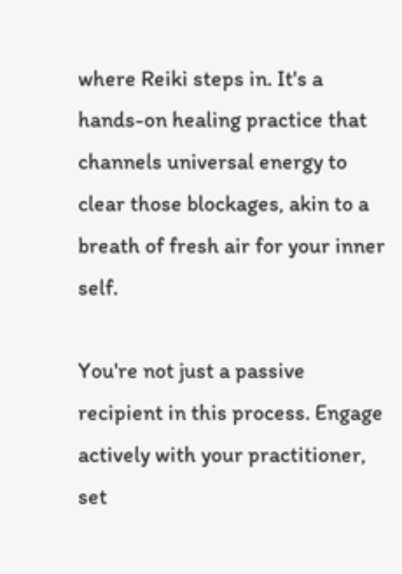where Reiki steps in. It's a hands-on healing practice that channels universal energy to clear those blockages, akin to a breath of fresh air for your inner self.

You're not just a passive recipient in this process. Engage actively with your practitioner, set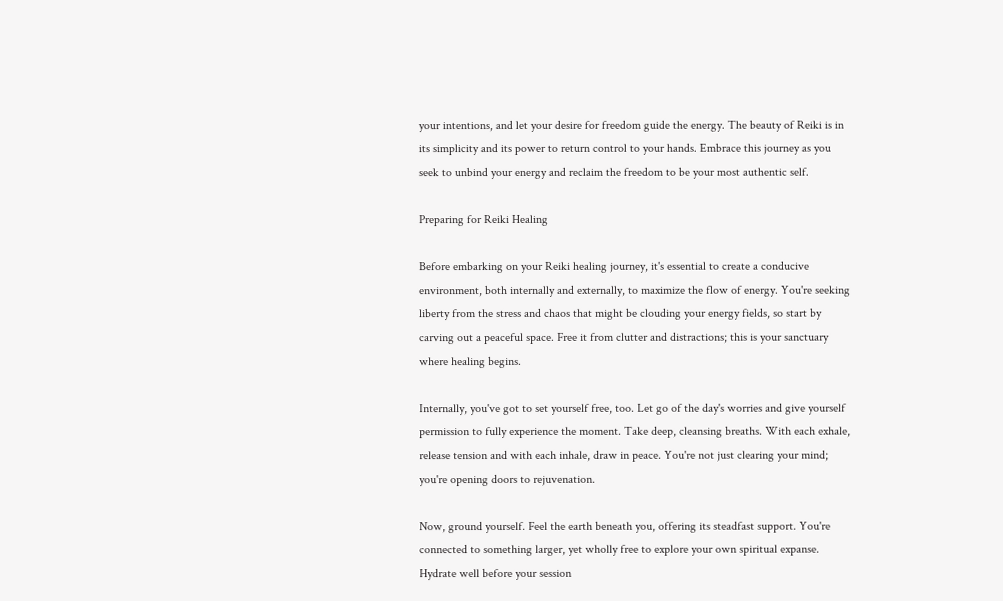your intentions, and let your desire for freedom guide the energy. The beauty of Reiki is in its simplicity and its power to return control to your hands. Embrace this journey as you seek to unbind your energy and reclaim the freedom to be your most authentic self.

Preparing for Reiki Healing

Before embarking on your Reiki healing journey, it's essential to create a conducive environment, both internally and externally, to maximize the flow of energy. You're seeking liberty from the stress and chaos that might be clouding your energy fields, so start by carving out a peaceful space. Free it from clutter and distractions; this is your sanctuary where healing begins.

Internally, you've got to set yourself free, too. Let go of the day's worries and give yourself permission to fully experience the moment. Take deep, cleansing breaths. With each exhale, release tension and with each inhale, draw in peace. You're not just clearing your mind; you're opening doors to rejuvenation.

Now, ground yourself. Feel the earth beneath you, offering its steadfast support. You're connected to something larger, yet wholly free to explore your own spiritual expanse. Hydrate well before your session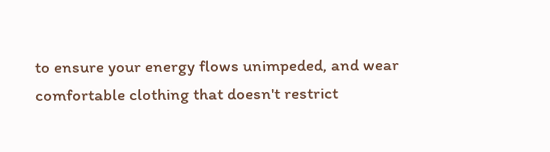to ensure your energy flows unimpeded, and wear comfortable clothing that doesn't restrict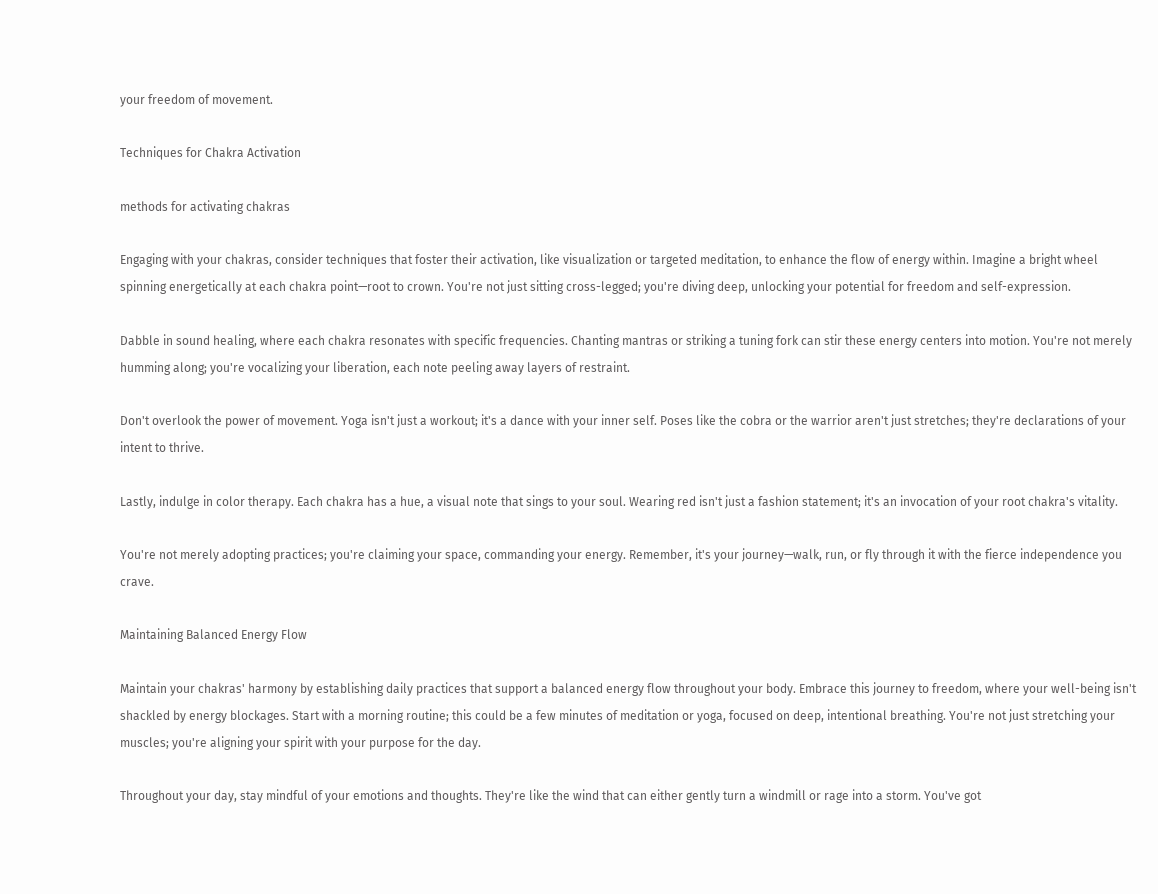your freedom of movement.

Techniques for Chakra Activation

methods for activating chakras

Engaging with your chakras, consider techniques that foster their activation, like visualization or targeted meditation, to enhance the flow of energy within. Imagine a bright wheel spinning energetically at each chakra point—root to crown. You're not just sitting cross-legged; you're diving deep, unlocking your potential for freedom and self-expression.

Dabble in sound healing, where each chakra resonates with specific frequencies. Chanting mantras or striking a tuning fork can stir these energy centers into motion. You're not merely humming along; you're vocalizing your liberation, each note peeling away layers of restraint.

Don't overlook the power of movement. Yoga isn't just a workout; it's a dance with your inner self. Poses like the cobra or the warrior aren't just stretches; they're declarations of your intent to thrive.

Lastly, indulge in color therapy. Each chakra has a hue, a visual note that sings to your soul. Wearing red isn't just a fashion statement; it's an invocation of your root chakra's vitality.

You're not merely adopting practices; you're claiming your space, commanding your energy. Remember, it's your journey—walk, run, or fly through it with the fierce independence you crave.

Maintaining Balanced Energy Flow

Maintain your chakras' harmony by establishing daily practices that support a balanced energy flow throughout your body. Embrace this journey to freedom, where your well-being isn't shackled by energy blockages. Start with a morning routine; this could be a few minutes of meditation or yoga, focused on deep, intentional breathing. You're not just stretching your muscles; you're aligning your spirit with your purpose for the day.

Throughout your day, stay mindful of your emotions and thoughts. They're like the wind that can either gently turn a windmill or rage into a storm. You've got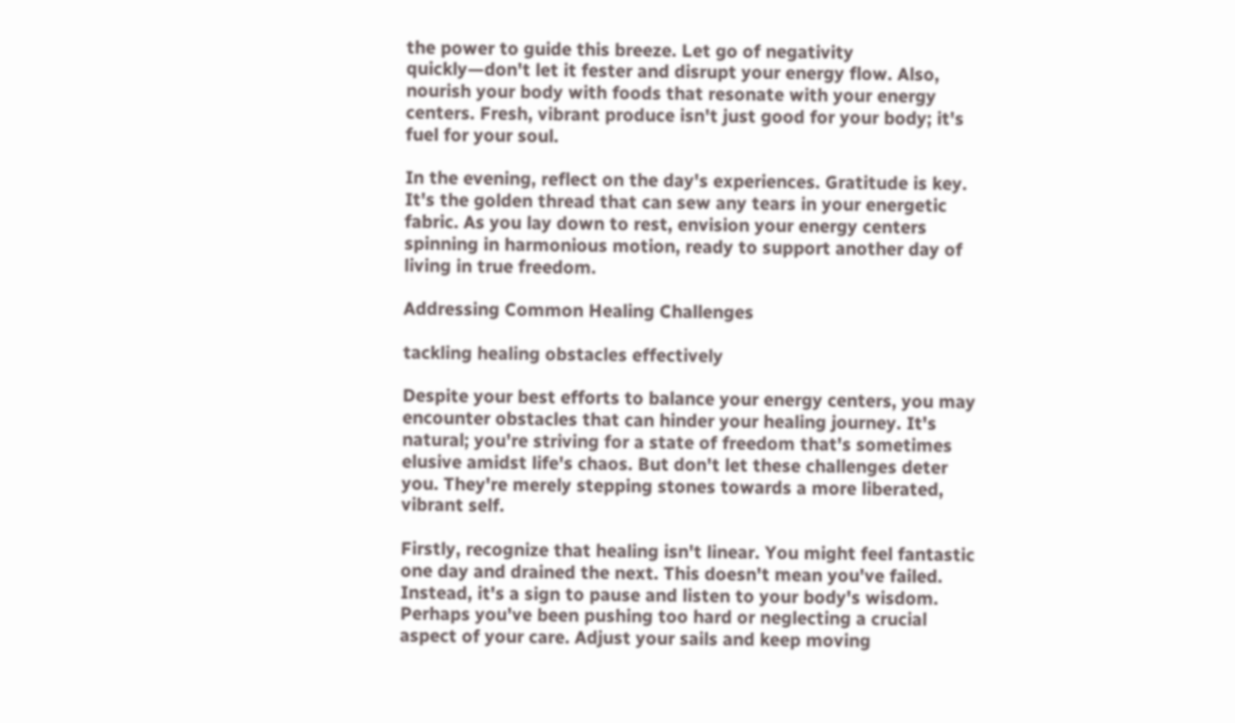the power to guide this breeze. Let go of negativity quickly—don't let it fester and disrupt your energy flow. Also, nourish your body with foods that resonate with your energy centers. Fresh, vibrant produce isn't just good for your body; it's fuel for your soul.

In the evening, reflect on the day's experiences. Gratitude is key. It's the golden thread that can sew any tears in your energetic fabric. As you lay down to rest, envision your energy centers spinning in harmonious motion, ready to support another day of living in true freedom.

Addressing Common Healing Challenges

tackling healing obstacles effectively

Despite your best efforts to balance your energy centers, you may encounter obstacles that can hinder your healing journey. It's natural; you're striving for a state of freedom that's sometimes elusive amidst life's chaos. But don't let these challenges deter you. They're merely stepping stones towards a more liberated, vibrant self.

Firstly, recognize that healing isn't linear. You might feel fantastic one day and drained the next. This doesn't mean you've failed. Instead, it's a sign to pause and listen to your body's wisdom. Perhaps you've been pushing too hard or neglecting a crucial aspect of your care. Adjust your sails and keep moving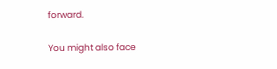forward.

You might also face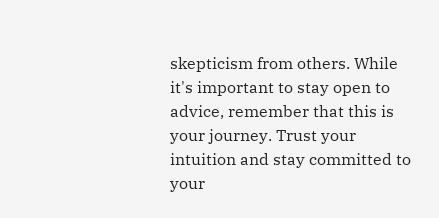skepticism from others. While it's important to stay open to advice, remember that this is your journey. Trust your intuition and stay committed to your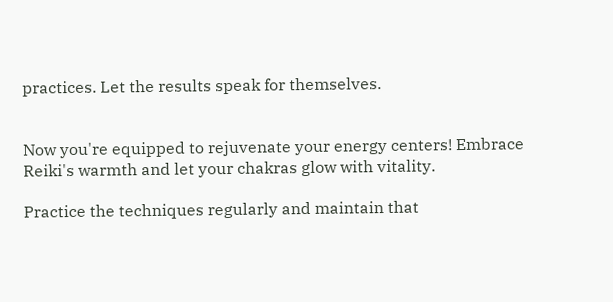practices. Let the results speak for themselves.


Now you're equipped to rejuvenate your energy centers! Embrace Reiki's warmth and let your chakras glow with vitality.

Practice the techniques regularly and maintain that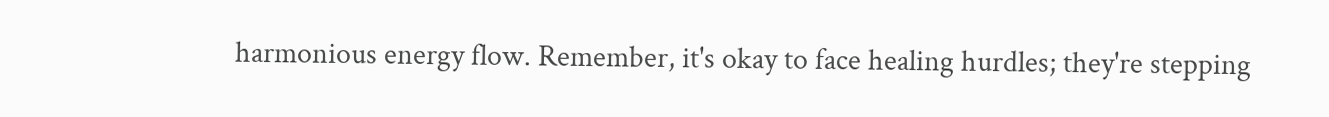harmonious energy flow. Remember, it's okay to face healing hurdles; they're stepping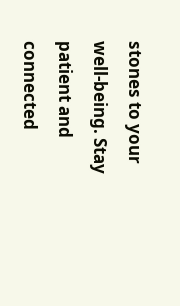stones to your well-being. Stay patient and connected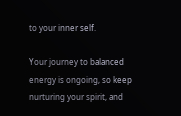to your inner self.

Your journey to balanced energy is ongoing, so keep nurturing your spirit, and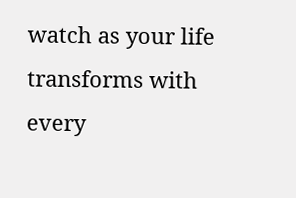watch as your life transforms with every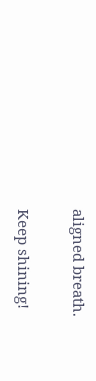aligned breath.

Keep shining!